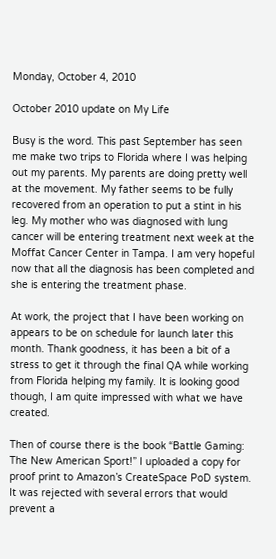Monday, October 4, 2010

October 2010 update on My Life

Busy is the word. This past September has seen me make two trips to Florida where I was helping out my parents. My parents are doing pretty well at the movement. My father seems to be fully recovered from an operation to put a stint in his leg. My mother who was diagnosed with lung cancer will be entering treatment next week at the Moffat Cancer Center in Tampa. I am very hopeful now that all the diagnosis has been completed and she is entering the treatment phase.

At work, the project that I have been working on appears to be on schedule for launch later this month. Thank goodness, it has been a bit of a stress to get it through the final QA while working from Florida helping my family. It is looking good though, I am quite impressed with what we have created.

Then of course there is the book “Battle Gaming: The New American Sport!” I uploaded a copy for proof print to Amazon’s CreateSpace PoD system. It was rejected with several errors that would prevent a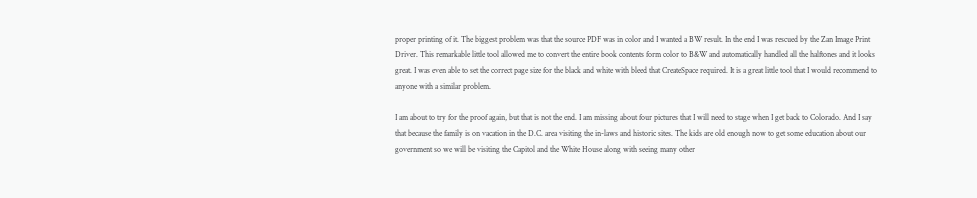proper printing of it. The biggest problem was that the source PDF was in color and I wanted a BW result. In the end I was rescued by the Zan Image Print Driver. This remarkable little tool allowed me to convert the entire book contents form color to B&W and automatically handled all the halftones and it looks great. I was even able to set the correct page size for the black and white with bleed that CreateSpace required. It is a great little tool that I would recommend to anyone with a similar problem.

I am about to try for the proof again, but that is not the end. I am missing about four pictures that I will need to stage when I get back to Colorado. And I say that because the family is on vacation in the D.C. area visiting the in-laws and historic sites. The kids are old enough now to get some education about our government so we will be visiting the Capitol and the White House along with seeing many other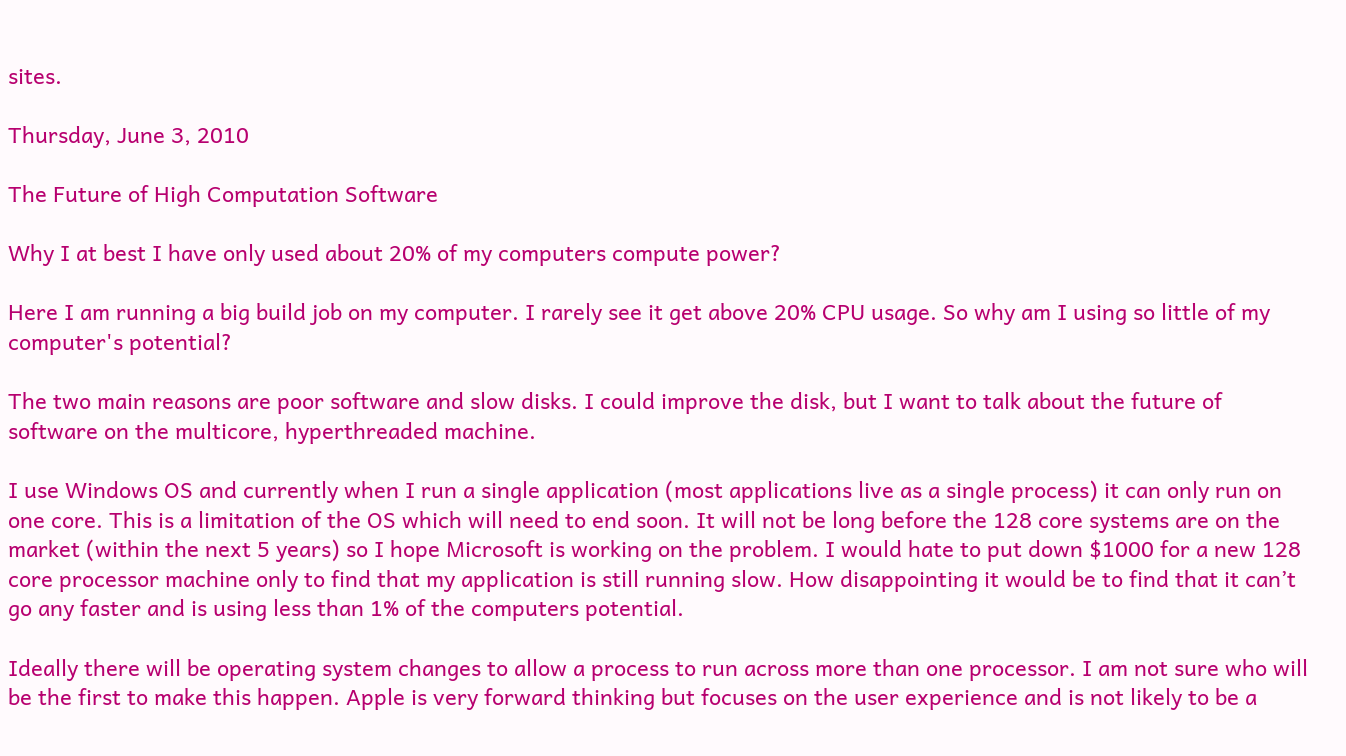sites.

Thursday, June 3, 2010

The Future of High Computation Software

Why I at best I have only used about 20% of my computers compute power?

Here I am running a big build job on my computer. I rarely see it get above 20% CPU usage. So why am I using so little of my computer's potential?

The two main reasons are poor software and slow disks. I could improve the disk, but I want to talk about the future of software on the multicore, hyperthreaded machine.

I use Windows OS and currently when I run a single application (most applications live as a single process) it can only run on one core. This is a limitation of the OS which will need to end soon. It will not be long before the 128 core systems are on the market (within the next 5 years) so I hope Microsoft is working on the problem. I would hate to put down $1000 for a new 128 core processor machine only to find that my application is still running slow. How disappointing it would be to find that it can’t go any faster and is using less than 1% of the computers potential.

Ideally there will be operating system changes to allow a process to run across more than one processor. I am not sure who will be the first to make this happen. Apple is very forward thinking but focuses on the user experience and is not likely to be a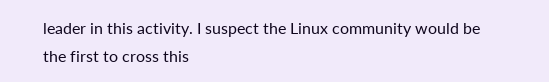leader in this activity. I suspect the Linux community would be the first to cross this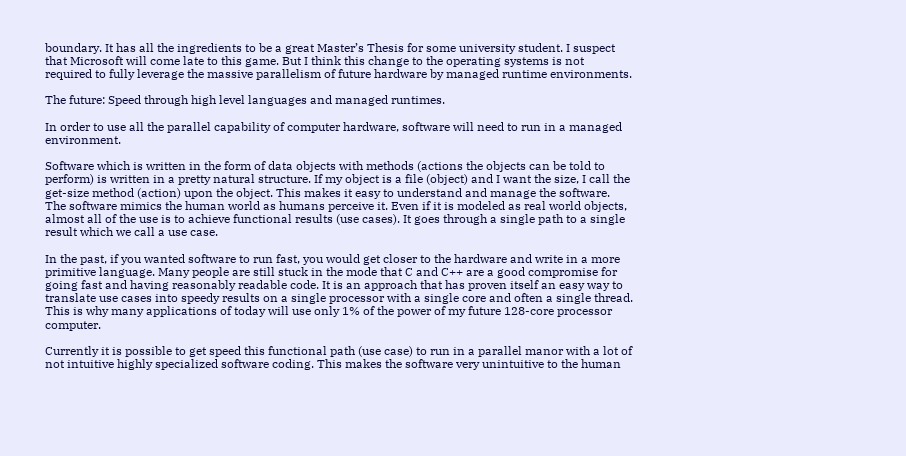boundary. It has all the ingredients to be a great Master’s Thesis for some university student. I suspect that Microsoft will come late to this game. But I think this change to the operating systems is not required to fully leverage the massive parallelism of future hardware by managed runtime environments.

The future: Speed through high level languages and managed runtimes.

In order to use all the parallel capability of computer hardware, software will need to run in a managed environment.

Software which is written in the form of data objects with methods (actions the objects can be told to perform) is written in a pretty natural structure. If my object is a file (object) and I want the size, I call the get-size method (action) upon the object. This makes it easy to understand and manage the software. The software mimics the human world as humans perceive it. Even if it is modeled as real world objects, almost all of the use is to achieve functional results (use cases). It goes through a single path to a single result which we call a use case.

In the past, if you wanted software to run fast, you would get closer to the hardware and write in a more primitive language. Many people are still stuck in the mode that C and C++ are a good compromise for going fast and having reasonably readable code. It is an approach that has proven itself an easy way to translate use cases into speedy results on a single processor with a single core and often a single thread. This is why many applications of today will use only 1% of the power of my future 128-core processor computer.

Currently it is possible to get speed this functional path (use case) to run in a parallel manor with a lot of not intuitive highly specialized software coding. This makes the software very unintuitive to the human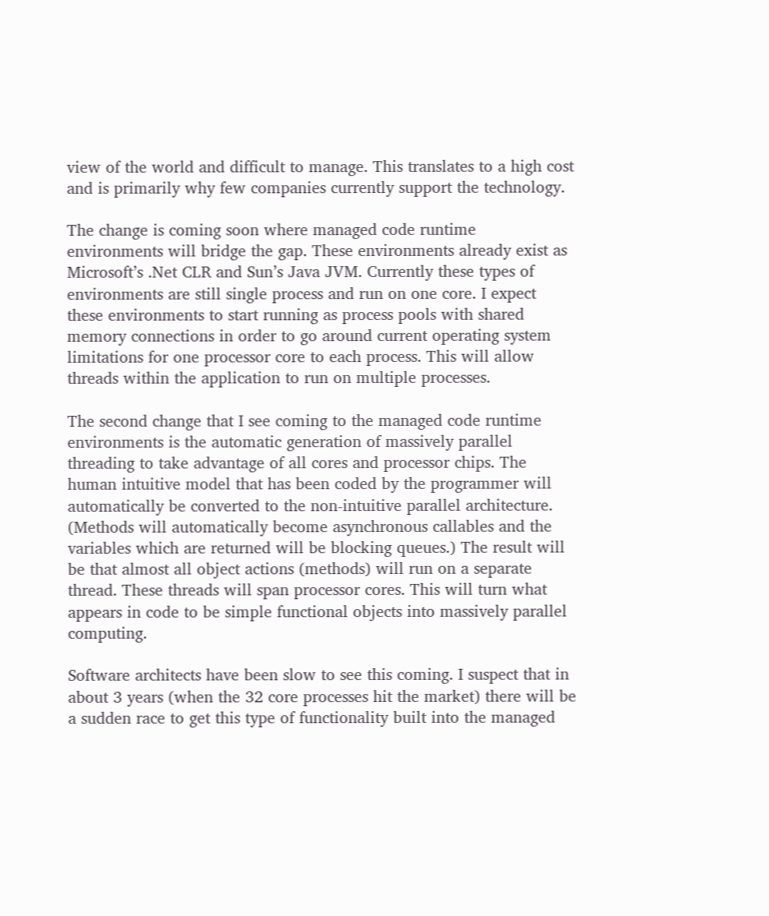view of the world and difficult to manage. This translates to a high cost and is primarily why few companies currently support the technology.

The change is coming soon where managed code runtime environments will bridge the gap. These environments already exist as Microsoft’s .Net CLR and Sun’s Java JVM. Currently these types of environments are still single process and run on one core. I expect these environments to start running as process pools with shared memory connections in order to go around current operating system limitations for one processor core to each process. This will allow threads within the application to run on multiple processes.

The second change that I see coming to the managed code runtime environments is the automatic generation of massively parallel threading to take advantage of all cores and processor chips. The human intuitive model that has been coded by the programmer will automatically be converted to the non-intuitive parallel architecture. (Methods will automatically become asynchronous callables and the variables which are returned will be blocking queues.) The result will be that almost all object actions (methods) will run on a separate thread. These threads will span processor cores. This will turn what appears in code to be simple functional objects into massively parallel computing.

Software architects have been slow to see this coming. I suspect that in about 3 years (when the 32 core processes hit the market) there will be a sudden race to get this type of functionality built into the managed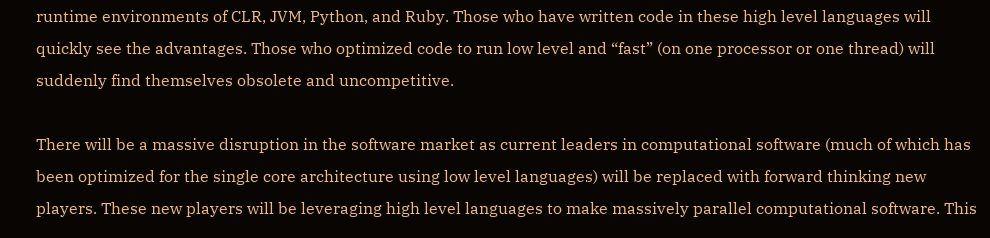runtime environments of CLR, JVM, Python, and Ruby. Those who have written code in these high level languages will quickly see the advantages. Those who optimized code to run low level and “fast” (on one processor or one thread) will suddenly find themselves obsolete and uncompetitive.

There will be a massive disruption in the software market as current leaders in computational software (much of which has been optimized for the single core architecture using low level languages) will be replaced with forward thinking new players. These new players will be leveraging high level languages to make massively parallel computational software. This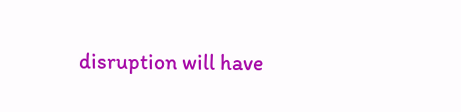disruption will have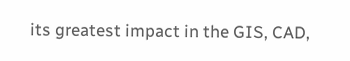its greatest impact in the GIS, CAD,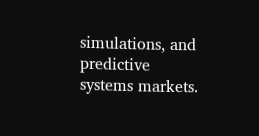simulations, and predictive systems markets.